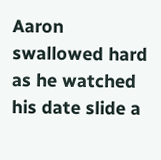Aaron swallowed hard as he watched his date slide a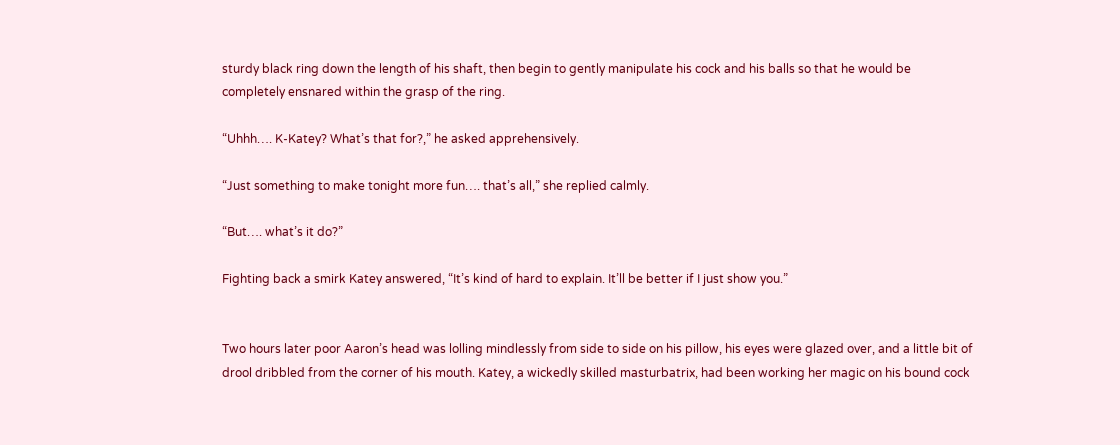sturdy black ring down the length of his shaft, then begin to gently manipulate his cock and his balls so that he would be completely ensnared within the grasp of the ring.

“Uhhh…. K-Katey? What’s that for?,” he asked apprehensively.

“Just something to make tonight more fun…. that’s all,” she replied calmly.

“But…. what’s it do?”

Fighting back a smirk Katey answered, “It’s kind of hard to explain. It’ll be better if I just show you.”


Two hours later poor Aaron’s head was lolling mindlessly from side to side on his pillow, his eyes were glazed over, and a little bit of drool dribbled from the corner of his mouth. Katey, a wickedly skilled masturbatrix, had been working her magic on his bound cock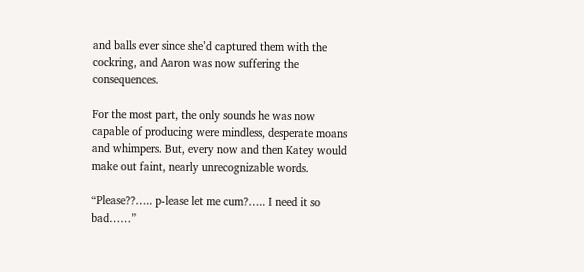and balls ever since she’d captured them with the cockring, and Aaron was now suffering the consequences.

For the most part, the only sounds he was now capable of producing were mindless, desperate moans and whimpers. But, every now and then Katey would make out faint, nearly unrecognizable words.

“Please??….. p-lease let me cum?….. I need it so bad……”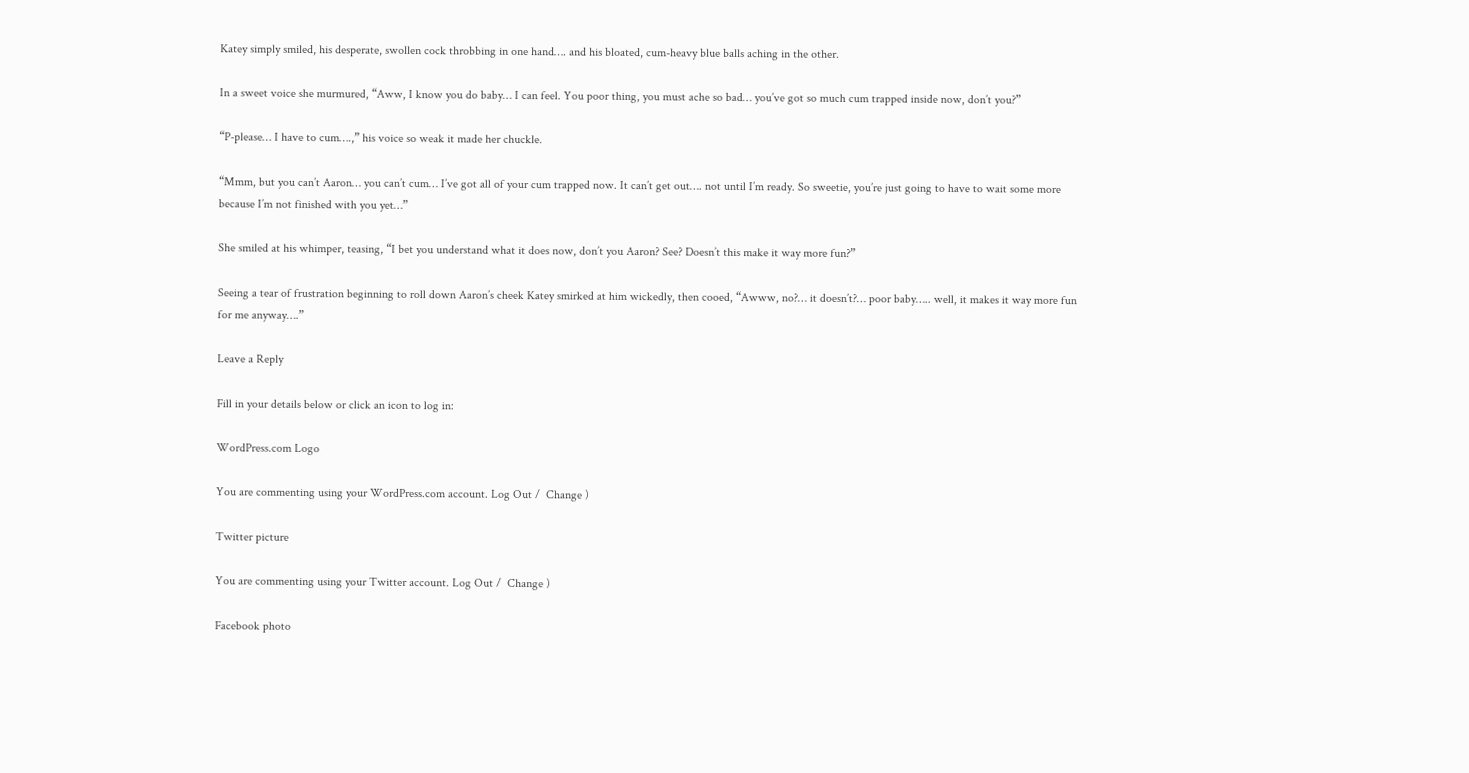Katey simply smiled, his desperate, swollen cock throbbing in one hand…. and his bloated, cum-heavy blue balls aching in the other.

In a sweet voice she murmured, “Aww, I know you do baby… I can feel. You poor thing, you must ache so bad… you’ve got so much cum trapped inside now, don’t you?”

“P-please… I have to cum….,” his voice so weak it made her chuckle.

“Mmm, but you can’t Aaron… you can’t cum… I’ve got all of your cum trapped now. It can’t get out…. not until I’m ready. So sweetie, you’re just going to have to wait some more because I’m not finished with you yet…”

She smiled at his whimper, teasing, “I bet you understand what it does now, don’t you Aaron? See? Doesn’t this make it way more fun?”

Seeing a tear of frustration beginning to roll down Aaron’s cheek Katey smirked at him wickedly, then cooed, “Awww, no?… it doesn’t?… poor baby….. well, it makes it way more fun for me anyway….”

Leave a Reply

Fill in your details below or click an icon to log in:

WordPress.com Logo

You are commenting using your WordPress.com account. Log Out /  Change )

Twitter picture

You are commenting using your Twitter account. Log Out /  Change )

Facebook photo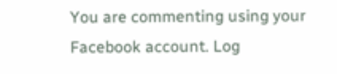You are commenting using your Facebook account. Log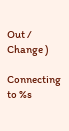Out /  Change )

Connecting to %s